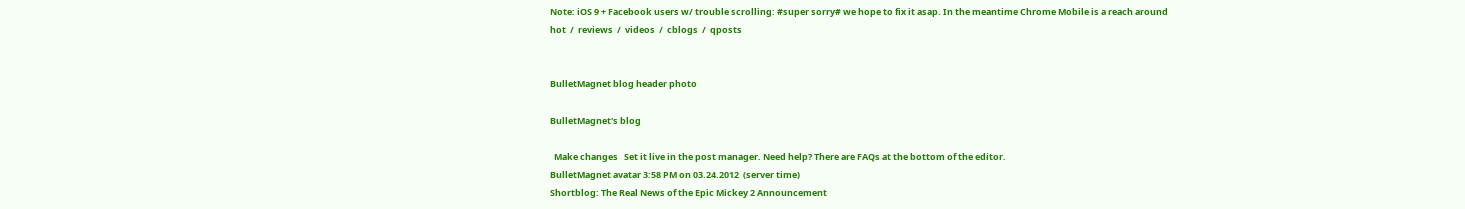Note: iOS 9 + Facebook users w/ trouble scrolling: #super sorry# we hope to fix it asap. In the meantime Chrome Mobile is a reach around
hot  /  reviews  /  videos  /  cblogs  /  qposts


BulletMagnet blog header photo

BulletMagnet's blog

  Make changes   Set it live in the post manager. Need help? There are FAQs at the bottom of the editor.
BulletMagnet avatar 3:58 PM on 03.24.2012  (server time)
Shortblog: The Real News of the Epic Mickey 2 Announcement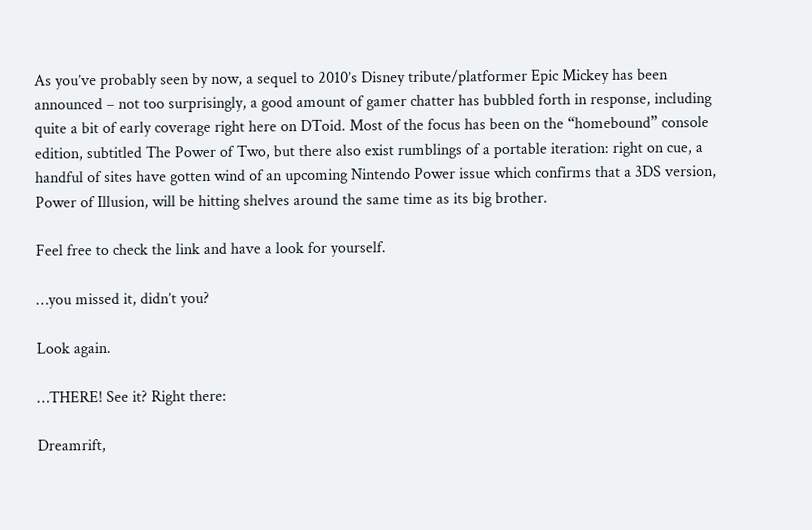As you’ve probably seen by now, a sequel to 2010’s Disney tribute/platformer Epic Mickey has been announced – not too surprisingly, a good amount of gamer chatter has bubbled forth in response, including quite a bit of early coverage right here on DToid. Most of the focus has been on the “homebound” console edition, subtitled The Power of Two, but there also exist rumblings of a portable iteration: right on cue, a handful of sites have gotten wind of an upcoming Nintendo Power issue which confirms that a 3DS version, Power of Illusion, will be hitting shelves around the same time as its big brother.

Feel free to check the link and have a look for yourself.

…you missed it, didn’t you?

Look again.

…THERE! See it? Right there:

Dreamrift,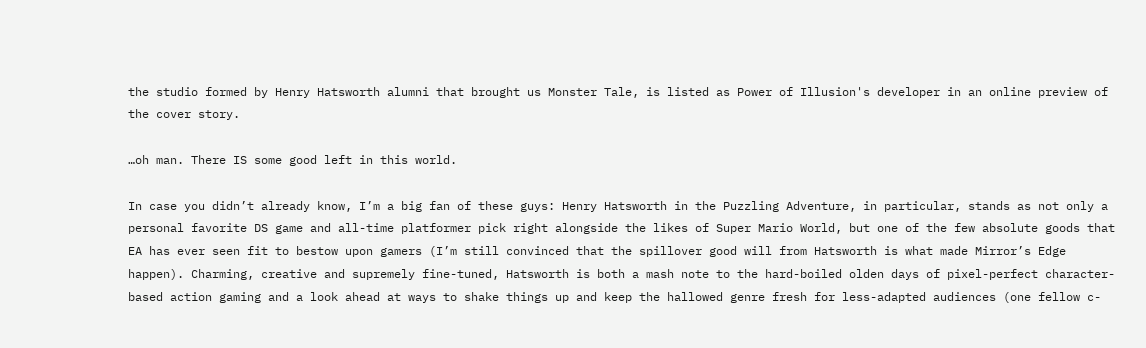the studio formed by Henry Hatsworth alumni that brought us Monster Tale, is listed as Power of Illusion's developer in an online preview of the cover story.

…oh man. There IS some good left in this world.

In case you didn’t already know, I’m a big fan of these guys: Henry Hatsworth in the Puzzling Adventure, in particular, stands as not only a personal favorite DS game and all-time platformer pick right alongside the likes of Super Mario World, but one of the few absolute goods that EA has ever seen fit to bestow upon gamers (I’m still convinced that the spillover good will from Hatsworth is what made Mirror’s Edge happen). Charming, creative and supremely fine-tuned, Hatsworth is both a mash note to the hard-boiled olden days of pixel-perfect character-based action gaming and a look ahead at ways to shake things up and keep the hallowed genre fresh for less-adapted audiences (one fellow c-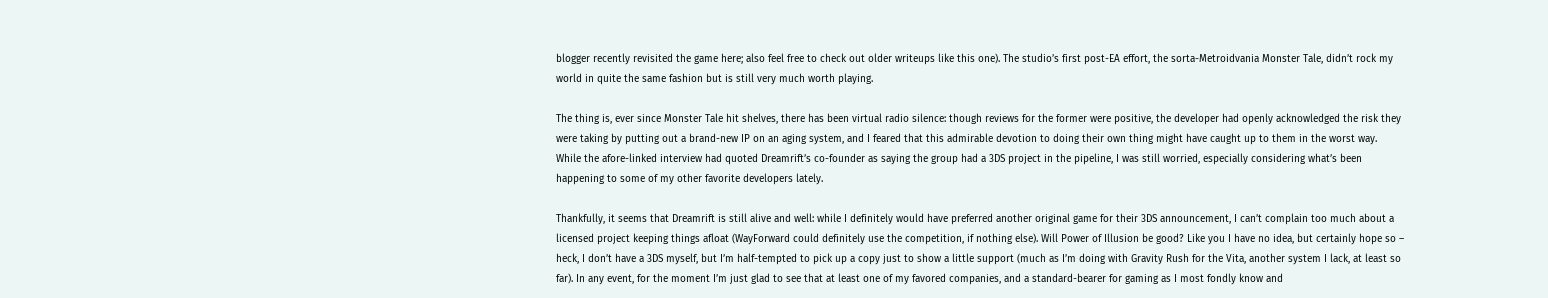blogger recently revisited the game here; also feel free to check out older writeups like this one). The studio’s first post-EA effort, the sorta-Metroidvania Monster Tale, didn’t rock my world in quite the same fashion but is still very much worth playing.

The thing is, ever since Monster Tale hit shelves, there has been virtual radio silence: though reviews for the former were positive, the developer had openly acknowledged the risk they were taking by putting out a brand-new IP on an aging system, and I feared that this admirable devotion to doing their own thing might have caught up to them in the worst way. While the afore-linked interview had quoted Dreamrift’s co-founder as saying the group had a 3DS project in the pipeline, I was still worried, especially considering what’s been happening to some of my other favorite developers lately.

Thankfully, it seems that Dreamrift is still alive and well: while I definitely would have preferred another original game for their 3DS announcement, I can’t complain too much about a licensed project keeping things afloat (WayForward could definitely use the competition, if nothing else). Will Power of Illusion be good? Like you I have no idea, but certainly hope so – heck, I don’t have a 3DS myself, but I’m half-tempted to pick up a copy just to show a little support (much as I’m doing with Gravity Rush for the Vita, another system I lack, at least so far). In any event, for the moment I’m just glad to see that at least one of my favored companies, and a standard-bearer for gaming as I most fondly know and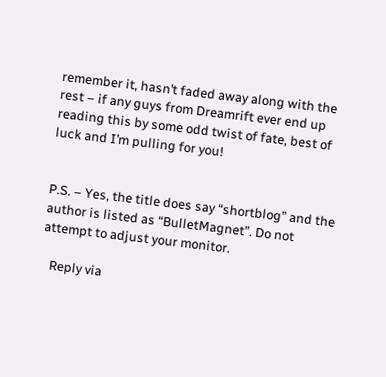remember it, hasn’t faded away along with the rest – if any guys from Dreamrift ever end up reading this by some odd twist of fate, best of luck and I’m pulling for you!


P.S. – Yes, the title does say “shortblog” and the author is listed as “BulletMagnet”. Do not attempt to adjust your monitor.

   Reply via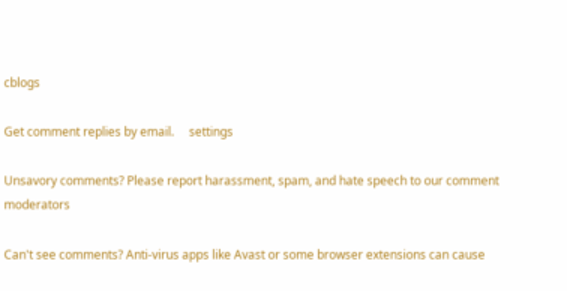cblogs

Get comment replies by email.     settings

Unsavory comments? Please report harassment, spam, and hate speech to our comment moderators

Can't see comments? Anti-virus apps like Avast or some browser extensions can cause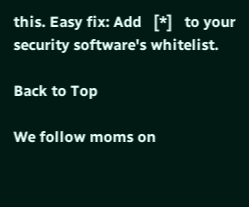this. Easy fix: Add   [*]   to your security software's whitelist.

Back to Top

We follow moms on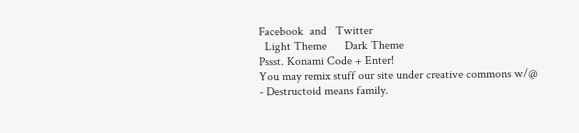Facebook  and   Twitter
  Light Theme      Dark Theme
Pssst. Konami Code + Enter!
You may remix stuff our site under creative commons w/@
- Destructoid means family.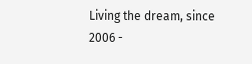Living the dream, since 2006 -